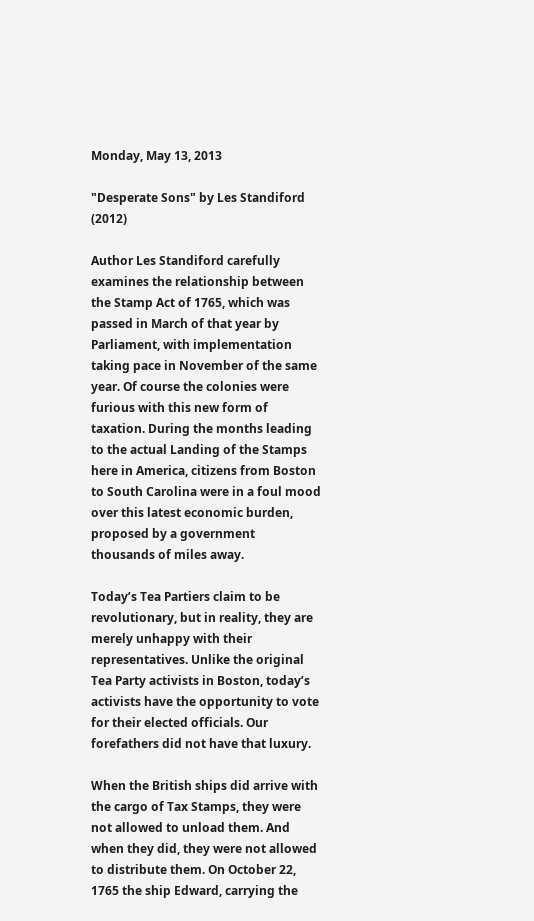Monday, May 13, 2013

"Desperate Sons" by Les Standiford (2012)

Author Les Standiford carefully examines the relationship between the Stamp Act of 1765, which was passed in March of that year by Parliament, with implementation taking pace in November of the same year. Of course the colonies were furious with this new form of taxation. During the months leading to the actual Landing of the Stamps here in America, citizens from Boston to South Carolina were in a foul mood over this latest economic burden, proposed by a government thousands of miles away.

Today’s Tea Partiers claim to be revolutionary, but in reality, they are merely unhappy with their representatives. Unlike the original Tea Party activists in Boston, today’s activists have the opportunity to vote for their elected officials. Our forefathers did not have that luxury.

When the British ships did arrive with the cargo of Tax Stamps, they were not allowed to unload them. And when they did, they were not allowed to distribute them. On October 22, 1765 the ship Edward, carrying the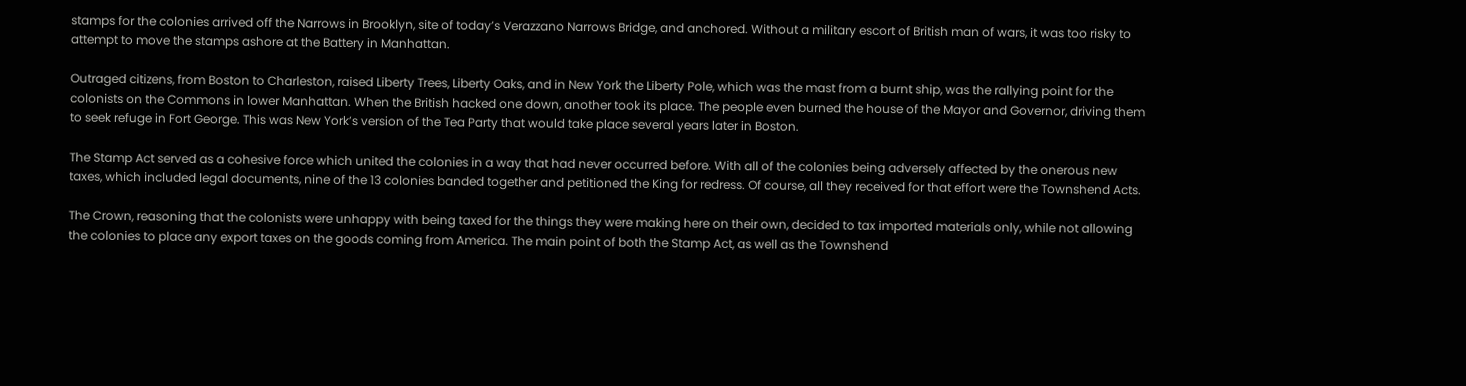stamps for the colonies arrived off the Narrows in Brooklyn, site of today’s Verazzano Narrows Bridge, and anchored. Without a military escort of British man of wars, it was too risky to attempt to move the stamps ashore at the Battery in Manhattan.

Outraged citizens, from Boston to Charleston, raised Liberty Trees, Liberty Oaks, and in New York the Liberty Pole, which was the mast from a burnt ship, was the rallying point for the colonists on the Commons in lower Manhattan. When the British hacked one down, another took its place. The people even burned the house of the Mayor and Governor, driving them to seek refuge in Fort George. This was New York’s version of the Tea Party that would take place several years later in Boston.

The Stamp Act served as a cohesive force which united the colonies in a way that had never occurred before. With all of the colonies being adversely affected by the onerous new taxes, which included legal documents, nine of the 13 colonies banded together and petitioned the King for redress. Of course, all they received for that effort were the Townshend Acts.

The Crown, reasoning that the colonists were unhappy with being taxed for the things they were making here on their own, decided to tax imported materials only, while not allowing the colonies to place any export taxes on the goods coming from America. The main point of both the Stamp Act, as well as the Townshend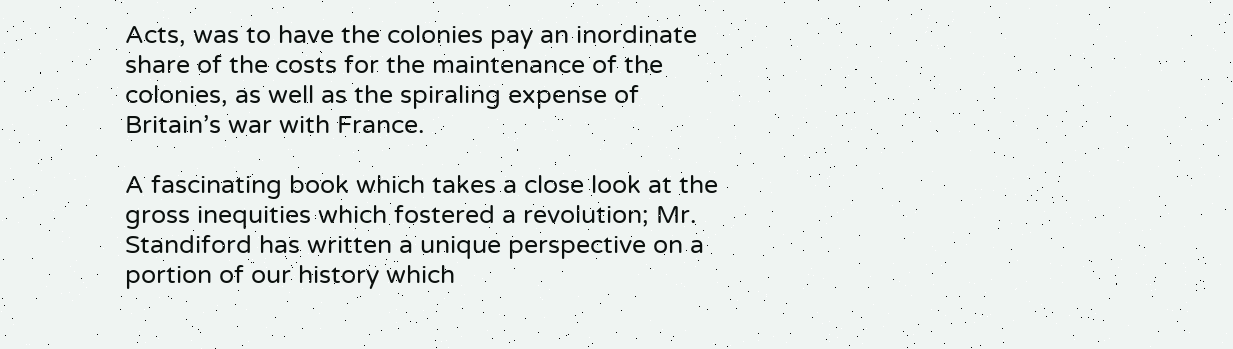Acts, was to have the colonies pay an inordinate share of the costs for the maintenance of the colonies, as well as the spiraling expense of Britain’s war with France.

A fascinating book which takes a close look at the gross inequities which fostered a revolution; Mr. Standiford has written a unique perspective on a portion of our history which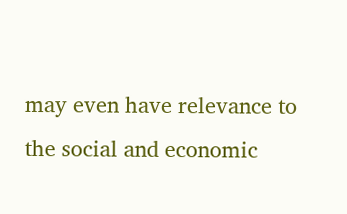may even have relevance to the social and economic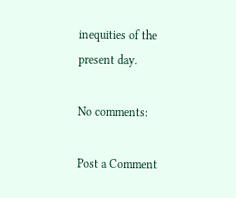inequities of the present day.

No comments:

Post a Comment